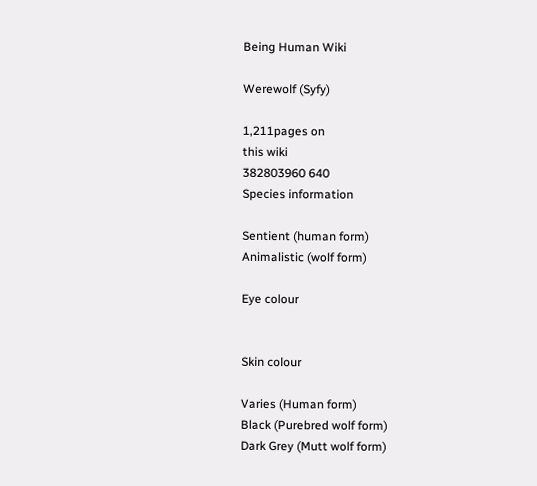Being Human Wiki

Werewolf (Syfy)

1,211pages on
this wiki
382803960 640
Species information

Sentient (human form)
Animalistic (wolf form)

Eye colour


Skin colour

Varies (Human form)
Black (Purebred wolf form)
Dark Grey (Mutt wolf form)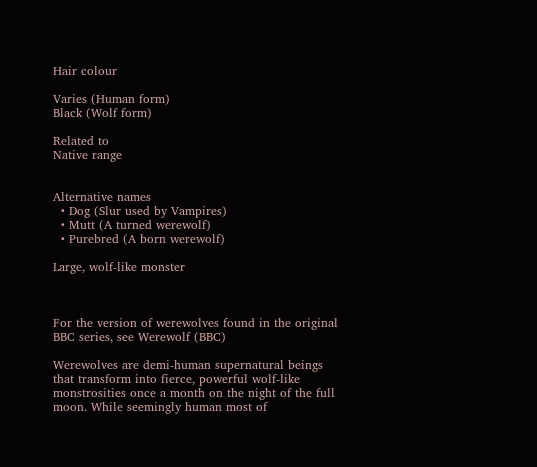Hair colour

Varies (Human form)
Black (Wolf form)

Related to
Native range


Alternative names
  • Dog (Slur used by Vampires)
  • Mutt (A turned werewolf)
  • Purebred (A born werewolf)

Large, wolf-like monster



For the version of werewolves found in the original BBC series, see Werewolf (BBC)

Werewolves are demi-human supernatural beings that transform into fierce, powerful wolf-like monstrosities once a month on the night of the full moon. While seemingly human most of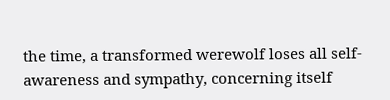the time, a transformed werewolf loses all self-awareness and sympathy, concerning itself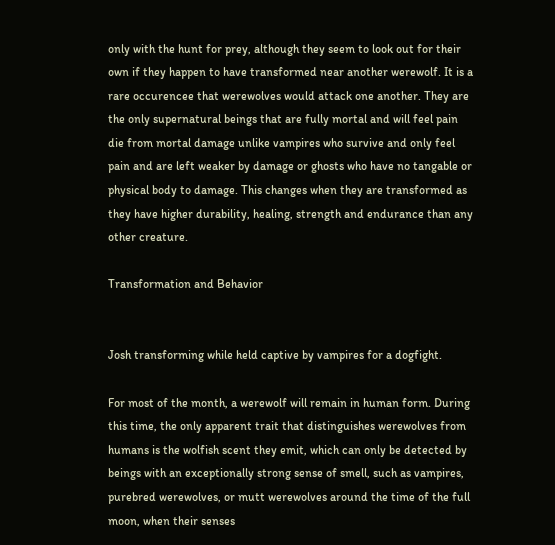only with the hunt for prey, although they seem to look out for their own if they happen to have transformed near another werewolf. It is a rare occurencee that werewolves would attack one another. They are the only supernatural beings that are fully mortal and will feel pain die from mortal damage unlike vampires who survive and only feel pain and are left weaker by damage or ghosts who have no tangable or physical body to damage. This changes when they are transformed as they have higher durability, healing, strength and endurance than any other creature.

Transformation and Behavior


Josh transforming while held captive by vampires for a dogfight.

For most of the month, a werewolf will remain in human form. During this time, the only apparent trait that distinguishes werewolves from humans is the wolfish scent they emit, which can only be detected by beings with an exceptionally strong sense of smell, such as vampires, purebred werewolves, or mutt werewolves around the time of the full moon, when their senses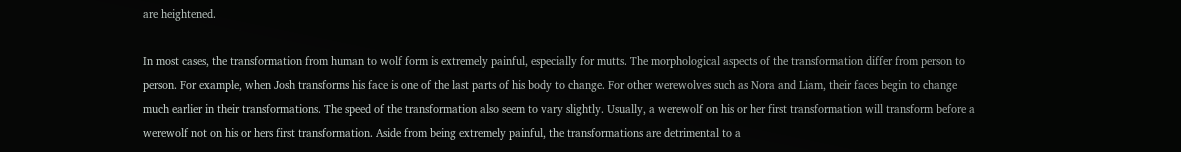are heightened.

In most cases, the transformation from human to wolf form is extremely painful, especially for mutts. The morphological aspects of the transformation differ from person to person. For example, when Josh transforms his face is one of the last parts of his body to change. For other werewolves such as Nora and Liam, their faces begin to change much earlier in their transformations. The speed of the transformation also seem to vary slightly. Usually, a werewolf on his or her first transformation will transform before a werewolf not on his or hers first transformation. Aside from being extremely painful, the transformations are detrimental to a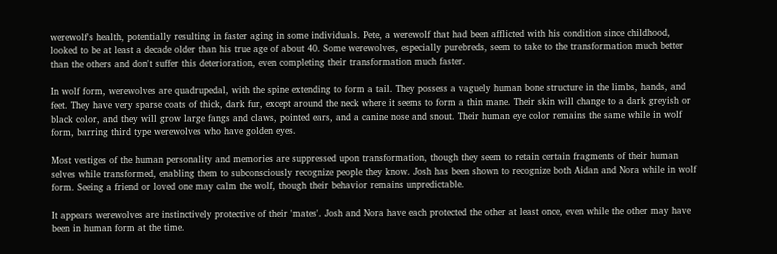werewolf's health, potentially resulting in faster aging in some individuals. Pete, a werewolf that had been afflicted with his condition since childhood, looked to be at least a decade older than his true age of about 40. Some werewolves, especially purebreds, seem to take to the transformation much better than the others and don't suffer this deterioration, even completing their transformation much faster.

In wolf form, werewolves are quadrupedal, with the spine extending to form a tail. They possess a vaguely human bone structure in the limbs, hands, and feet. They have very sparse coats of thick, dark fur, except around the neck where it seems to form a thin mane. Their skin will change to a dark greyish or black color, and they will grow large fangs and claws, pointed ears, and a canine nose and snout. Their human eye color remains the same while in wolf form, barring third type werewolves who have golden eyes.

Most vestiges of the human personality and memories are suppressed upon transformation, though they seem to retain certain fragments of their human selves while transformed, enabling them to subconsciously recognize people they know. Josh has been shown to recognize both Aidan and Nora while in wolf form. Seeing a friend or loved one may calm the wolf, though their behavior remains unpredictable.

It appears werewolves are instinctively protective of their 'mates'. Josh and Nora have each protected the other at least once, even while the other may have been in human form at the time.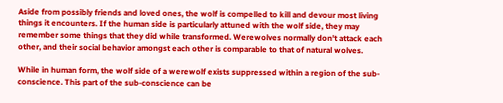Aside from possibly friends and loved ones, the wolf is compelled to kill and devour most living things it encounters. If the human side is particularly attuned with the wolf side, they may remember some things that they did while transformed. Werewolves normally don't attack each other, and their social behavior amongst each other is comparable to that of natural wolves.

While in human form, the wolf side of a werewolf exists suppressed within a region of the sub-conscience. This part of the sub-conscience can be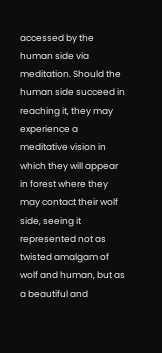accessed by the human side via meditation. Should the human side succeed in reaching it, they may experience a meditative vision in which they will appear in forest where they may contact their wolf side, seeing it represented not as twisted amalgam of wolf and human, but as a beautiful and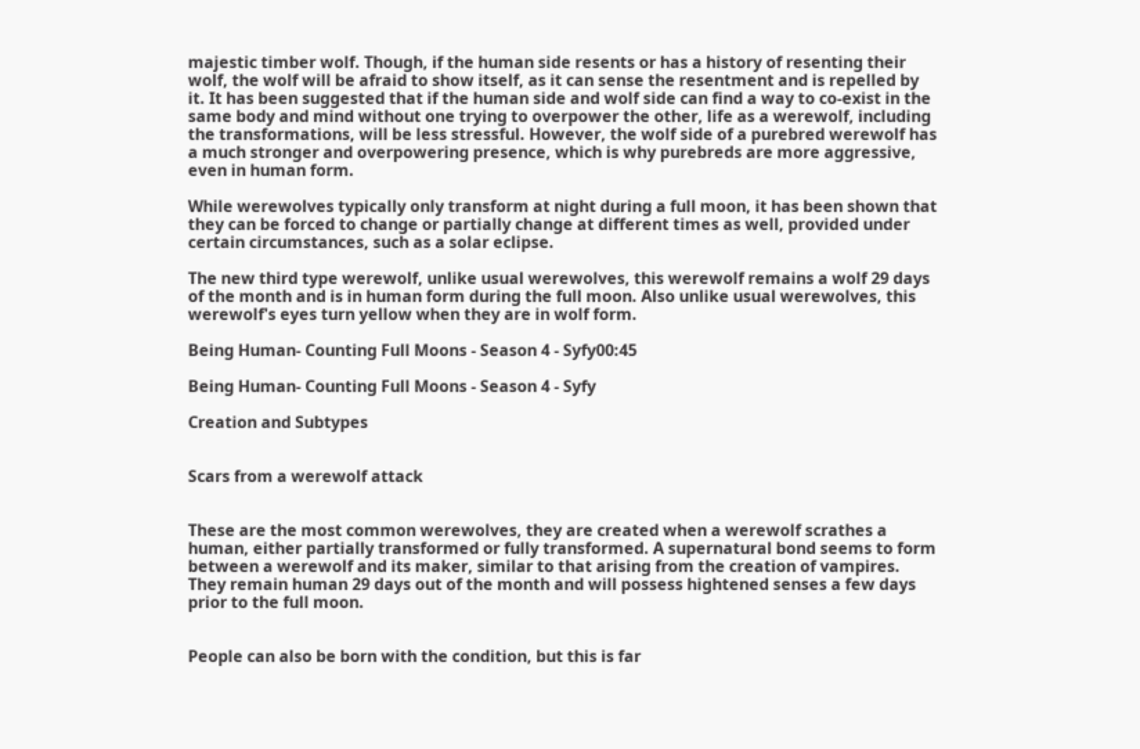majestic timber wolf. Though, if the human side resents or has a history of resenting their wolf, the wolf will be afraid to show itself, as it can sense the resentment and is repelled by it. It has been suggested that if the human side and wolf side can find a way to co-exist in the same body and mind without one trying to overpower the other, life as a werewolf, including the transformations, will be less stressful. However, the wolf side of a purebred werewolf has a much stronger and overpowering presence, which is why purebreds are more aggressive, even in human form.

While werewolves typically only transform at night during a full moon, it has been shown that they can be forced to change or partially change at different times as well, provided under certain circumstances, such as a solar eclipse.

The new third type werewolf, unlike usual werewolves, this werewolf remains a wolf 29 days of the month and is in human form during the full moon. Also unlike usual werewolves, this werewolf's eyes turn yellow when they are in wolf form.

Being Human- Counting Full Moons - Season 4 - Syfy00:45

Being Human- Counting Full Moons - Season 4 - Syfy

Creation and Subtypes


Scars from a werewolf attack


These are the most common werewolves, they are created when a werewolf scrathes a human, either partially transformed or fully transformed. A supernatural bond seems to form between a werewolf and its maker, similar to that arising from the creation of vampires. They remain human 29 days out of the month and will possess hightened senses a few days prior to the full moon.


People can also be born with the condition, but this is far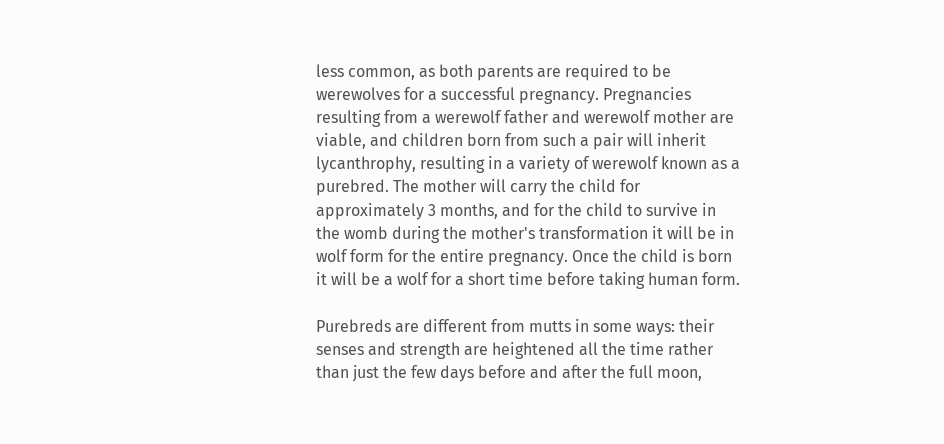less common, as both parents are required to be werewolves for a successful pregnancy. Pregnancies resulting from a werewolf father and werewolf mother are viable, and children born from such a pair will inherit lycanthrophy, resulting in a variety of werewolf known as a purebred. The mother will carry the child for approximately 3 months, and for the child to survive in the womb during the mother's transformation it will be in wolf form for the entire pregnancy. Once the child is born it will be a wolf for a short time before taking human form.

Purebreds are different from mutts in some ways: their senses and strength are heightened all the time rather than just the few days before and after the full moon,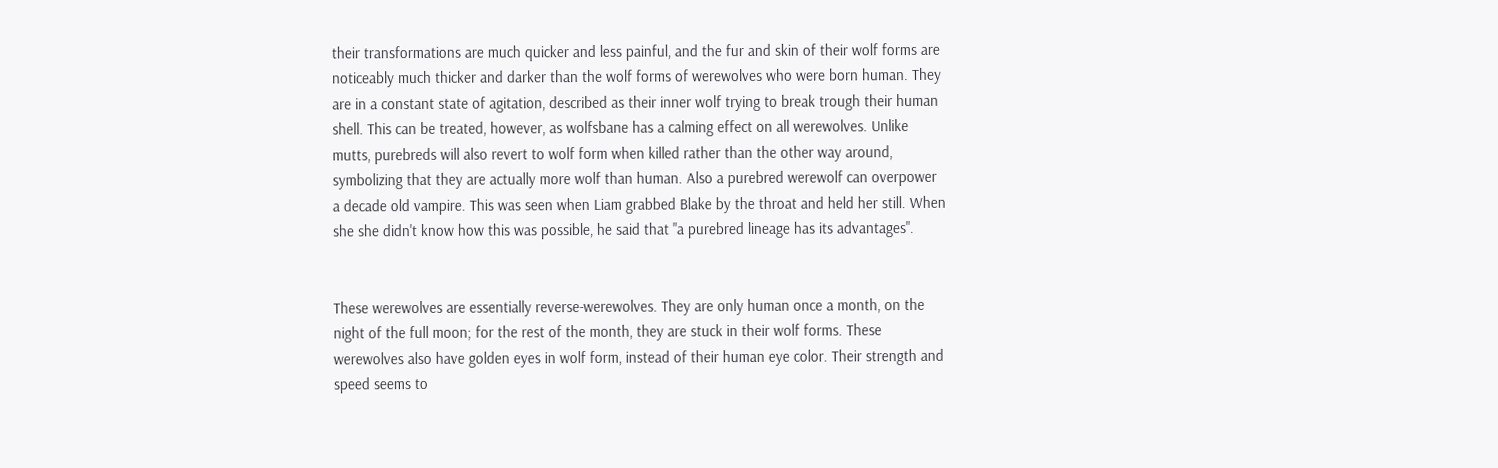their transformations are much quicker and less painful, and the fur and skin of their wolf forms are noticeably much thicker and darker than the wolf forms of werewolves who were born human. They are in a constant state of agitation, described as their inner wolf trying to break trough their human shell. This can be treated, however, as wolfsbane has a calming effect on all werewolves. Unlike mutts, purebreds will also revert to wolf form when killed rather than the other way around, symbolizing that they are actually more wolf than human. Also a purebred werewolf can overpower a decade old vampire. This was seen when Liam grabbed Blake by the throat and held her still. When she she didn't know how this was possible, he said that "a purebred lineage has its advantages".


These werewolves are essentially reverse-werewolves. They are only human once a month, on the night of the full moon; for the rest of the month, they are stuck in their wolf forms. These werewolves also have golden eyes in wolf form, instead of their human eye color. Their strength and speed seems to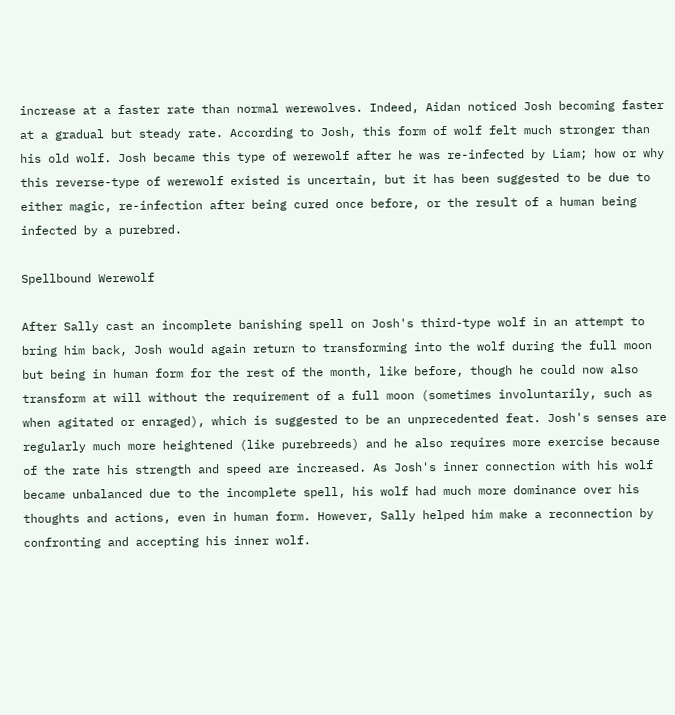increase at a faster rate than normal werewolves. Indeed, Aidan noticed Josh becoming faster at a gradual but steady rate. According to Josh, this form of wolf felt much stronger than his old wolf. Josh became this type of werewolf after he was re-infected by Liam; how or why this reverse-type of werewolf existed is uncertain, but it has been suggested to be due to either magic, re-infection after being cured once before, or the result of a human being infected by a purebred.

Spellbound Werewolf

After Sally cast an incomplete banishing spell on Josh's third-type wolf in an attempt to bring him back, Josh would again return to transforming into the wolf during the full moon but being in human form for the rest of the month, like before, though he could now also transform at will without the requirement of a full moon (sometimes involuntarily, such as when agitated or enraged), which is suggested to be an unprecedented feat. Josh's senses are regularly much more heightened (like purebreeds) and he also requires more exercise because of the rate his strength and speed are increased. As Josh's inner connection with his wolf became unbalanced due to the incomplete spell, his wolf had much more dominance over his thoughts and actions, even in human form. However, Sally helped him make a reconnection by confronting and accepting his inner wolf.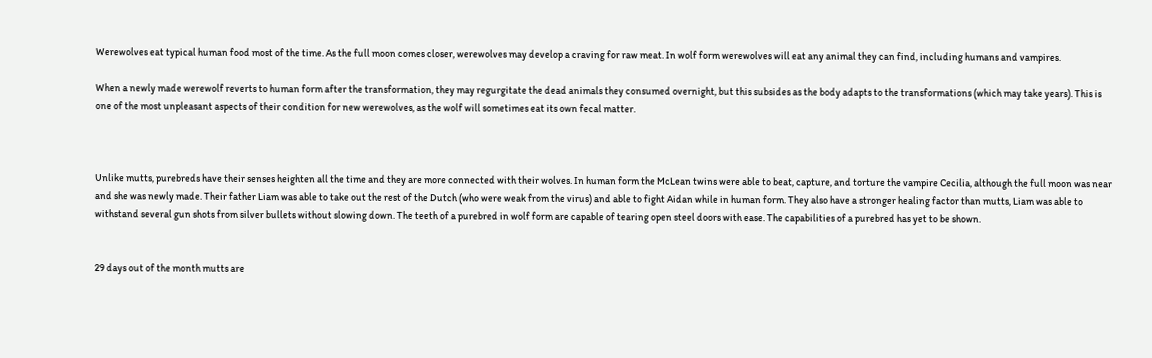Werewolves eat typical human food most of the time. As the full moon comes closer, werewolves may develop a craving for raw meat. In wolf form werewolves will eat any animal they can find, including humans and vampires.

When a newly made werewolf reverts to human form after the transformation, they may regurgitate the dead animals they consumed overnight, but this subsides as the body adapts to the transformations (which may take years). This is one of the most unpleasant aspects of their condition for new werewolves, as the wolf will sometimes eat its own fecal matter.



Unlike mutts, purebreds have their senses heighten all the time and they are more connected with their wolves. In human form the McLean twins were able to beat, capture, and torture the vampire Cecilia, although the full moon was near and she was newly made. Their father Liam was able to take out the rest of the Dutch (who were weak from the virus) and able to fight Aidan while in human form. They also have a stronger healing factor than mutts, Liam was able to withstand several gun shots from silver bullets without slowing down. The teeth of a purebred in wolf form are capable of tearing open steel doors with ease. The capabilities of a purebred has yet to be shown.


29 days out of the month mutts are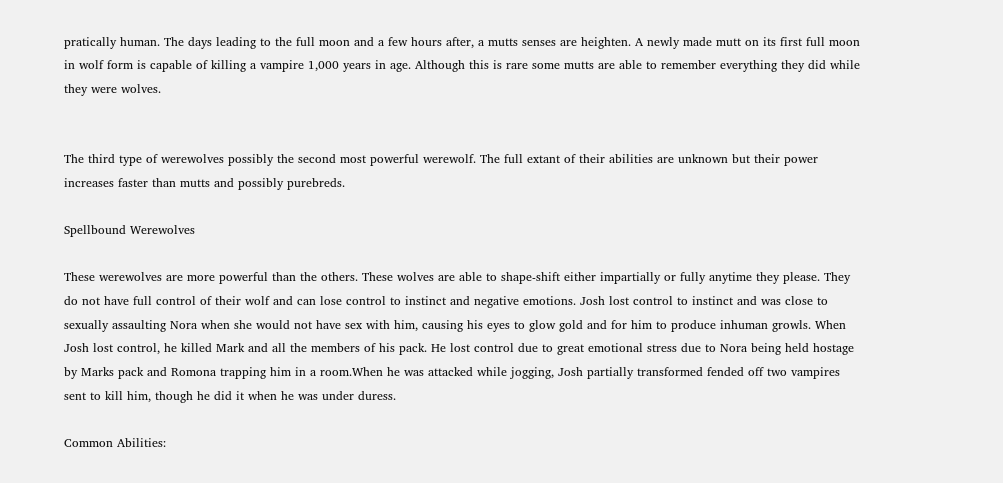pratically human. The days leading to the full moon and a few hours after, a mutts senses are heighten. A newly made mutt on its first full moon in wolf form is capable of killing a vampire 1,000 years in age. Although this is rare some mutts are able to remember everything they did while they were wolves.


The third type of werewolves possibly the second most powerful werewolf. The full extant of their abilities are unknown but their power increases faster than mutts and possibly purebreds.

Spellbound Werewolves

These werewolves are more powerful than the others. These wolves are able to shape-shift either impartially or fully anytime they please. They do not have full control of their wolf and can lose control to instinct and negative emotions. Josh lost control to instinct and was close to sexually assaulting Nora when she would not have sex with him, causing his eyes to glow gold and for him to produce inhuman growls. When Josh lost control, he killed Mark and all the members of his pack. He lost control due to great emotional stress due to Nora being held hostage by Marks pack and Romona trapping him in a room.When he was attacked while jogging, Josh partially transformed fended off two vampires sent to kill him, though he did it when he was under duress.

Common Abilities: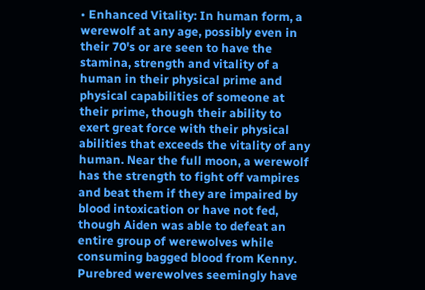• Enhanced Vitality: In human form, a werewolf at any age, possibly even in their 70's or are seen to have the stamina, strength and vitality of a human in their physical prime and physical capabilities of someone at their prime, though their ability to exert great force with their physical abilities that exceeds the vitality of any human. Near the full moon, a werewolf has the strength to fight off vampires and beat them if they are impaired by blood intoxication or have not fed, though Aiden was able to defeat an entire group of werewolves while consuming bagged blood from Kenny. Purebred werewolves seemingly have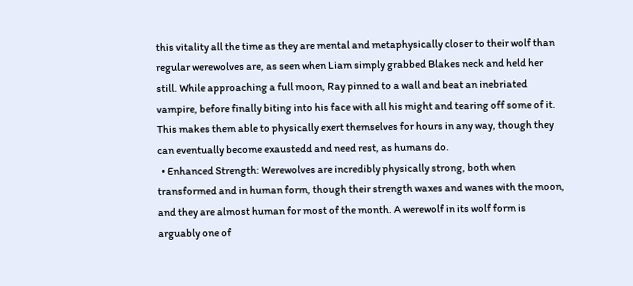this vitality all the time as they are mental and metaphysically closer to their wolf than regular werewolves are, as seen when Liam simply grabbed Blakes neck and held her still. While approaching a full moon, Ray pinned to a wall and beat an inebriated vampire, before finally biting into his face with all his might and tearing off some of it. This makes them able to physically exert themselves for hours in any way, though they can eventually become exaustedd and need rest, as humans do.
  • Enhanced Strength: Werewolves are incredibly physically strong, both when transformed and in human form, though their strength waxes and wanes with the moon, and they are almost human for most of the month. A werewolf in its wolf form is arguably one of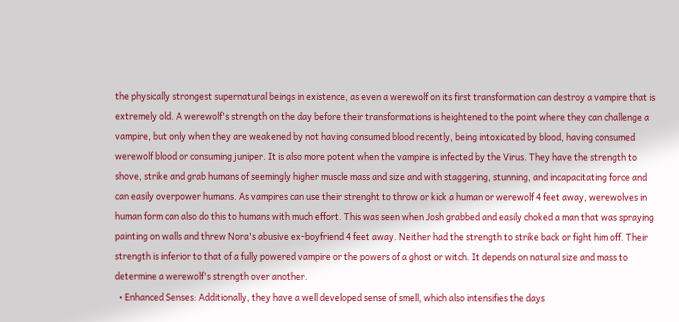the physically strongest supernatural beings in existence, as even a werewolf on its first transformation can destroy a vampire that is extremely old. A werewolf's strength on the day before their transformations is heightened to the point where they can challenge a vampire, but only when they are weakened by not having consumed blood recently, being intoxicated by blood, having consumed werewolf blood or consuming juniper. It is also more potent when the vampire is infected by the Virus. They have the strength to shove, strike and grab humans of seemingly higher muscle mass and size and with staggering, stunning, and incapacitating force and can easily overpower humans. As vampires can use their strenght to throw or kick a human or werewolf 4 feet away, werewolves in human form can also do this to humans with much effort. This was seen when Josh grabbed and easily choked a man that was spraying painting on walls and threw Nora's abusive ex-boyfriend 4 feet away. Neither had the strength to strike back or fight him off. Their strength is inferior to that of a fully powered vampire or the powers of a ghost or witch. It depends on natural size and mass to determine a werewolf's strength over another.
  • Enhanced Senses: Additionally, they have a well developed sense of smell, which also intensifies the days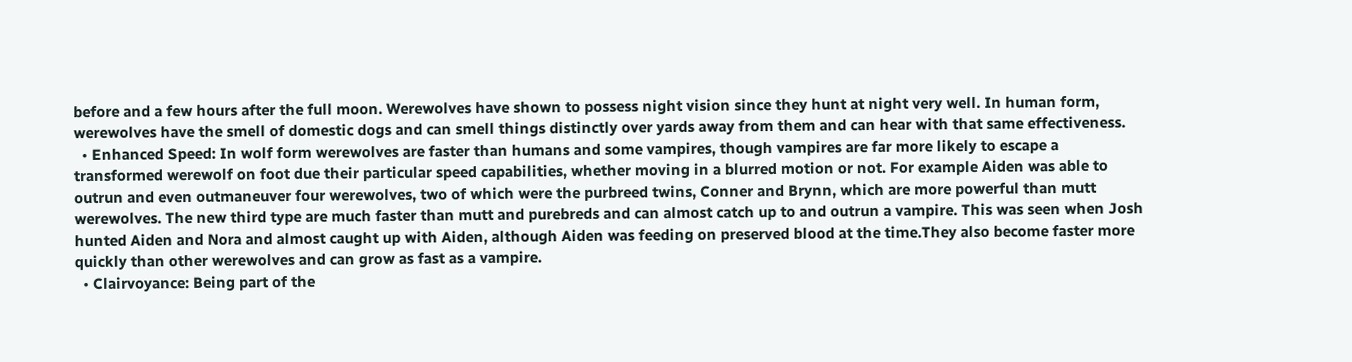before and a few hours after the full moon. Werewolves have shown to possess night vision since they hunt at night very well. In human form, werewolves have the smell of domestic dogs and can smell things distinctly over yards away from them and can hear with that same effectiveness.
  • Enhanced Speed: In wolf form werewolves are faster than humans and some vampires, though vampires are far more likely to escape a transformed werewolf on foot due their particular speed capabilities, whether moving in a blurred motion or not. For example Aiden was able to outrun and even outmaneuver four werewolves, two of which were the purbreed twins, Conner and Brynn, which are more powerful than mutt werewolves. The new third type are much faster than mutt and purebreds and can almost catch up to and outrun a vampire. This was seen when Josh hunted Aiden and Nora and almost caught up with Aiden, although Aiden was feeding on preserved blood at the time.They also become faster more quickly than other werewolves and can grow as fast as a vampire.
  • Clairvoyance: Being part of the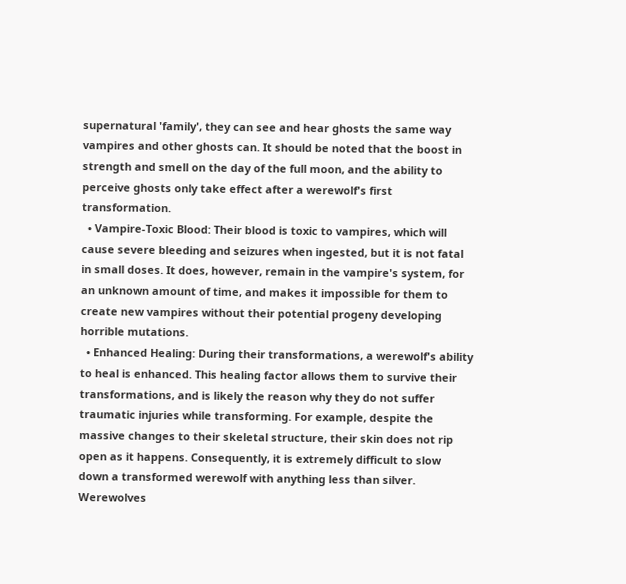supernatural 'family', they can see and hear ghosts the same way vampires and other ghosts can. It should be noted that the boost in strength and smell on the day of the full moon, and the ability to perceive ghosts only take effect after a werewolf's first transformation.
  • Vampire-Toxic Blood: Their blood is toxic to vampires, which will cause severe bleeding and seizures when ingested, but it is not fatal in small doses. It does, however, remain in the vampire's system, for an unknown amount of time, and makes it impossible for them to create new vampires without their potential progeny developing horrible mutations.
  • Enhanced Healing: During their transformations, a werewolf's ability to heal is enhanced. This healing factor allows them to survive their transformations, and is likely the reason why they do not suffer traumatic injuries while transforming. For example, despite the massive changes to their skeletal structure, their skin does not rip open as it happens. Consequently, it is extremely difficult to slow down a transformed werewolf with anything less than silver. Werewolves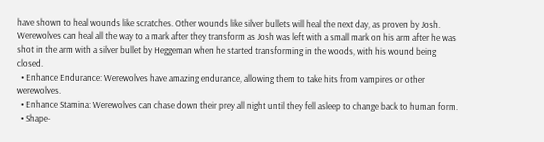have shown to heal wounds like scratches. Other wounds like silver bullets will heal the next day, as proven by Josh. Werewolves can heal all the way to a mark after they transform as Josh was left with a small mark on his arm after he was shot in the arm with a silver bullet by Heggeman when he started transforming in the woods, with his wound being closed.
  • Enhance Endurance: Werewolves have amazing endurance, allowing them to take hits from vampires or other werewolves.
  • Enhance Stamina: Werewolves can chase down their prey all night until they fell asleep to change back to human form.
  • Shape-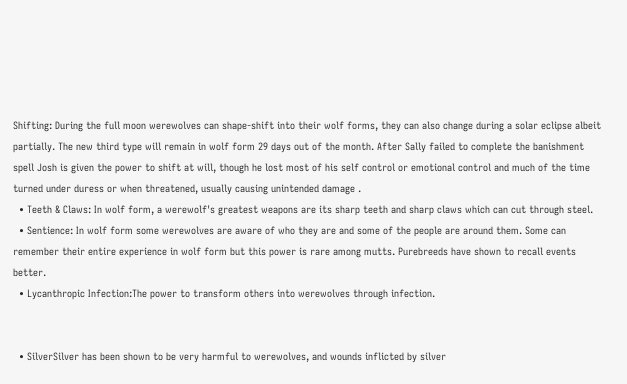Shifting: During the full moon werewolves can shape-shift into their wolf forms, they can also change during a solar eclipse albeit partially. The new third type will remain in wolf form 29 days out of the month. After Sally failed to complete the banishment spell Josh is given the power to shift at will, though he lost most of his self control or emotional control and much of the time turned under duress or when threatened, usually causing unintended damage .
  • Teeth & Claws: In wolf form, a werewolf's greatest weapons are its sharp teeth and sharp claws which can cut through steel.
  • Sentience: In wolf form some werewolves are aware of who they are and some of the people are around them. Some can remember their entire experience in wolf form but this power is rare among mutts. Purebreeds have shown to recall events better.
  • Lycanthropic Infection:The power to transform others into werewolves through infection.


  • SilverSilver has been shown to be very harmful to werewolves, and wounds inflicted by silver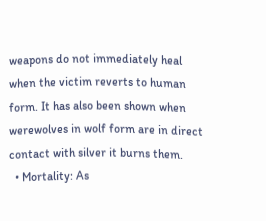weapons do not immediately heal when the victim reverts to human form. It has also been shown when werewolves in wolf form are in direct contact with silver it burns them.
  • Mortality: As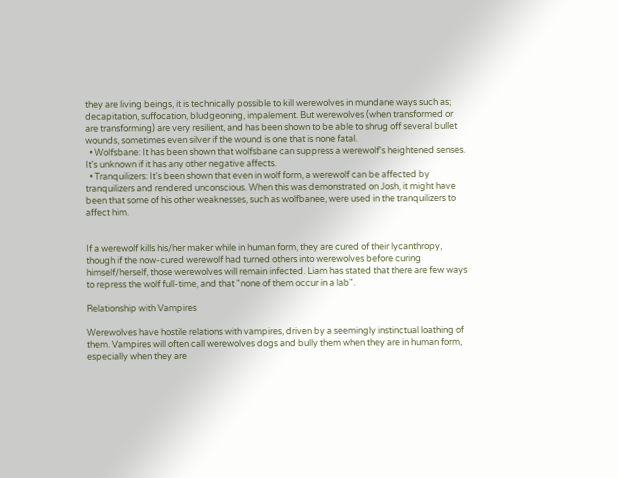they are living beings, it is technically possible to kill werewolves in mundane ways such as; decapitation, suffocation, bludgeoning, impalement. But werewolves (when transformed or are transforming) are very resilient, and has been shown to be able to shrug off several bullet wounds, sometimes even silver if the wound is one that is none fatal.
  • Wolfsbane: It has been shown that wolfsbane can suppress a werewolf's heightened senses. It's unknown if it has any other negative affects.
  • Tranquilizers: It's been shown that even in wolf form, a werewolf can be affected by tranquilizers and rendered unconscious. When this was demonstrated on Josh, it might have been that some of his other weaknesses, such as wolfbanee, were used in the tranquilizers to affect him.


If a werewolf kills his/her maker while in human form, they are cured of their lycanthropy, though if the now-cured werewolf had turned others into werewolves before curing himself/herself, those werewolves will remain infected. Liam has stated that there are few ways to repress the wolf full-time, and that "none of them occur in a lab".

Relationship with Vampires

Werewolves have hostile relations with vampires, driven by a seemingly instinctual loathing of them. Vampires will often call werewolves dogs and bully them when they are in human form, especially when they are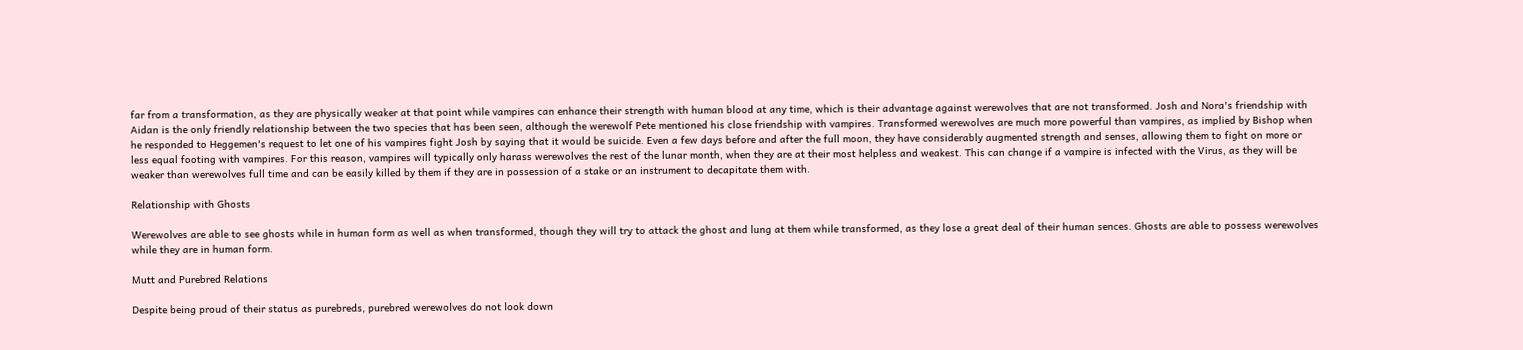far from a transformation, as they are physically weaker at that point while vampires can enhance their strength with human blood at any time, which is their advantage against werewolves that are not transformed. Josh and Nora's friendship with Aidan is the only friendly relationship between the two species that has been seen, although the werewolf Pete mentioned his close friendship with vampires. Transformed werewolves are much more powerful than vampires, as implied by Bishop when he responded to Heggemen's request to let one of his vampires fight Josh by saying that it would be suicide. Even a few days before and after the full moon, they have considerably augmented strength and senses, allowing them to fight on more or less equal footing with vampires. For this reason, vampires will typically only harass werewolves the rest of the lunar month, when they are at their most helpless and weakest. This can change if a vampire is infected with the Virus, as they will be weaker than werewolves full time and can be easily killed by them if they are in possession of a stake or an instrument to decapitate them with.

Relationship with Ghosts

Werewolves are able to see ghosts while in human form as well as when transformed, though they will try to attack the ghost and lung at them while transformed, as they lose a great deal of their human sences. Ghosts are able to possess werewolves while they are in human form.

Mutt and Purebred Relations

Despite being proud of their status as purebreds, purebred werewolves do not look down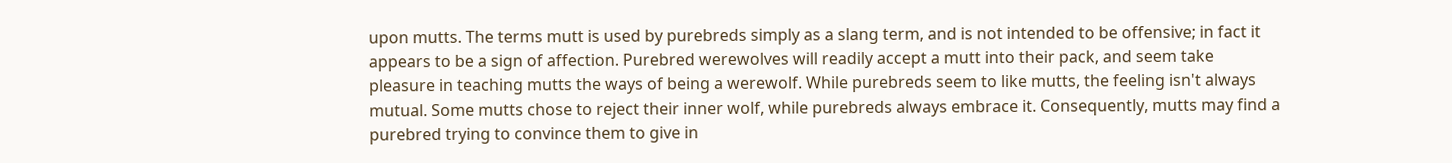upon mutts. The terms mutt is used by purebreds simply as a slang term, and is not intended to be offensive; in fact it appears to be a sign of affection. Purebred werewolves will readily accept a mutt into their pack, and seem take pleasure in teaching mutts the ways of being a werewolf. While purebreds seem to like mutts, the feeling isn't always mutual. Some mutts chose to reject their inner wolf, while purebreds always embrace it. Consequently, mutts may find a purebred trying to convince them to give in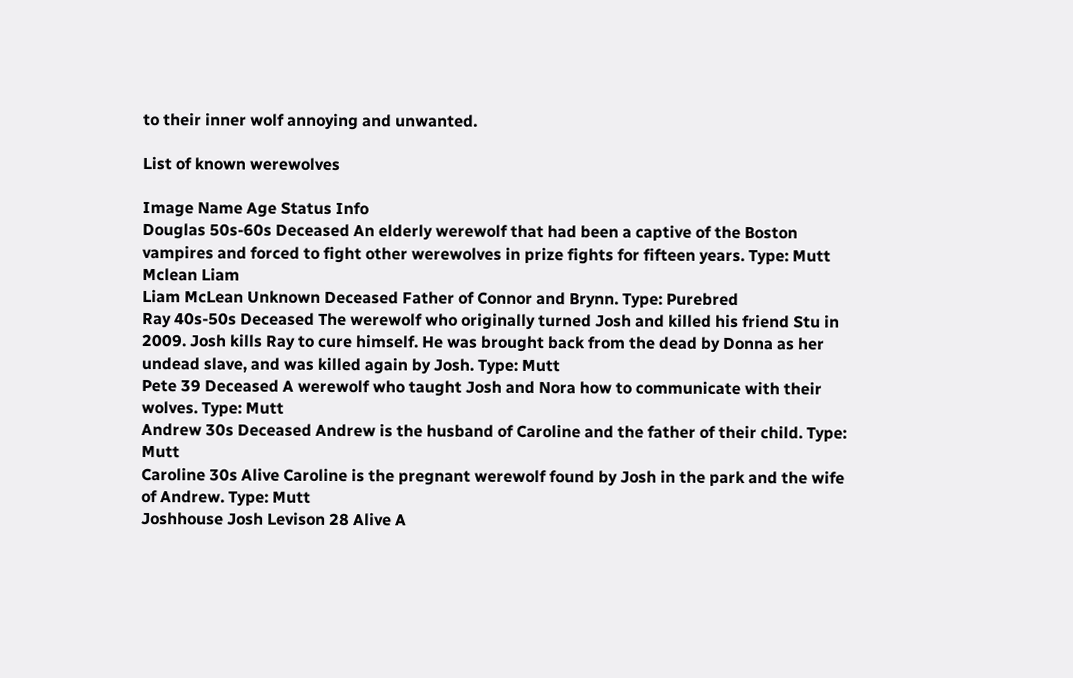to their inner wolf annoying and unwanted.

List of known werewolves

Image Name Age Status Info
Douglas 50s-60s Deceased An elderly werewolf that had been a captive of the Boston vampires and forced to fight other werewolves in prize fights for fifteen years. Type: Mutt
Mclean Liam
Liam McLean Unknown Deceased Father of Connor and Brynn. Type: Purebred
Ray 40s-50s Deceased The werewolf who originally turned Josh and killed his friend Stu in 2009. Josh kills Ray to cure himself. He was brought back from the dead by Donna as her undead slave, and was killed again by Josh. Type: Mutt
Pete 39 Deceased A werewolf who taught Josh and Nora how to communicate with their wolves. Type: Mutt
Andrew 30s Deceased Andrew is the husband of Caroline and the father of their child. Type: Mutt
Caroline 30s Alive Caroline is the pregnant werewolf found by Josh in the park and the wife of Andrew. Type: Mutt
Joshhouse Josh Levison 28 Alive A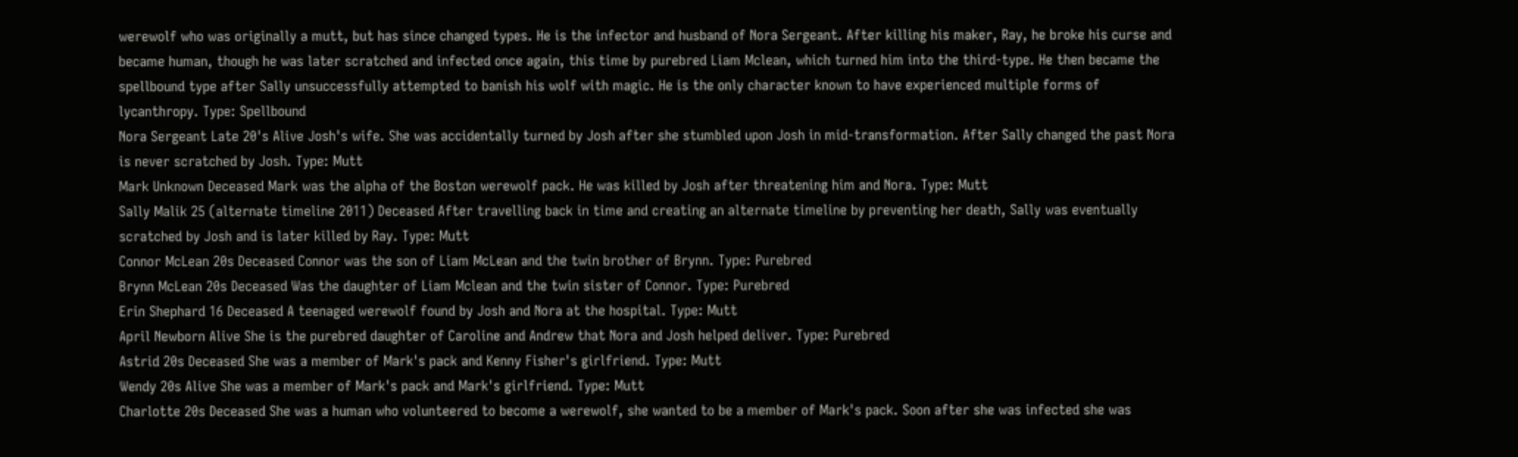werewolf who was originally a mutt, but has since changed types. He is the infector and husband of Nora Sergeant. After killing his maker, Ray, he broke his curse and became human, though he was later scratched and infected once again, this time by purebred Liam Mclean, which turned him into the third-type. He then became the spellbound type after Sally unsuccessfully attempted to banish his wolf with magic. He is the only character known to have experienced multiple forms of lycanthropy. Type: Spellbound
Nora Sergeant Late 20's Alive Josh's wife. She was accidentally turned by Josh after she stumbled upon Josh in mid-transformation. After Sally changed the past Nora is never scratched by Josh. Type: Mutt
Mark Unknown Deceased Mark was the alpha of the Boston werewolf pack. He was killed by Josh after threatening him and Nora. Type: Mutt
Sally Malik 25 (alternate timeline 2011) Deceased After travelling back in time and creating an alternate timeline by preventing her death, Sally was eventually scratched by Josh and is later killed by Ray. Type: Mutt
Connor McLean 20s Deceased Connor was the son of Liam McLean and the twin brother of Brynn. Type: Purebred
Brynn McLean 20s Deceased Was the daughter of Liam Mclean and the twin sister of Connor. Type: Purebred
Erin Shephard 16 Deceased A teenaged werewolf found by Josh and Nora at the hospital. Type: Mutt
April Newborn Alive She is the purebred daughter of Caroline and Andrew that Nora and Josh helped deliver. Type: Purebred
Astrid 20s Deceased She was a member of Mark's pack and Kenny Fisher's girlfriend. Type: Mutt
Wendy 20s Alive She was a member of Mark's pack and Mark's girlfriend. Type: Mutt
Charlotte 20s Deceased She was a human who volunteered to become a werewolf, she wanted to be a member of Mark's pack. Soon after she was infected she was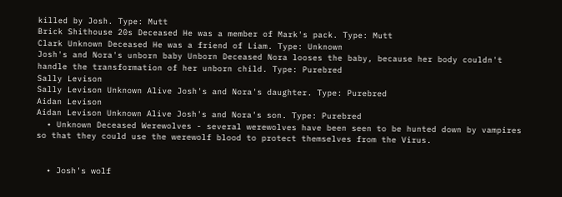killed by Josh. Type: Mutt
Brick Shithouse 20s Deceased He was a member of Mark's pack. Type: Mutt
Clark Unknown Deceased He was a friend of Liam. Type: Unknown
Josh's and Nora's unborn baby Unborn Deceased Nora looses the baby, because her body couldn't handle the transformation of her unborn child. Type: Purebred
Sally Levison
Sally Levison Unknown Alive Josh's and Nora's daughter. Type: Purebred
Aidan Levison
Aidan Levison Unknown Alive Josh's and Nora's son. Type: Purebred
  • Unknown Deceased Werewolves - several werewolves have been seen to be hunted down by vampires so that they could use the werewolf blood to protect themselves from the Virus.


  • Josh's wolf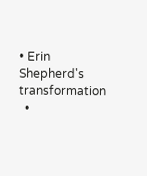• Erin Shepherd's transformation
  •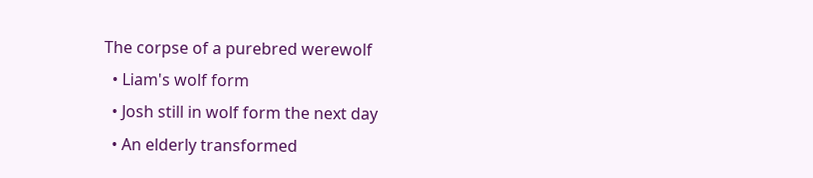The corpse of a purebred werewolf
  • Liam's wolf form
  • Josh still in wolf form the next day
  • An elderly transformed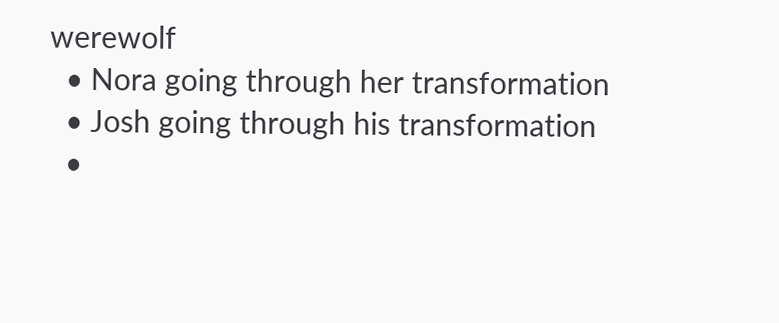werewolf
  • Nora going through her transformation
  • Josh going through his transformation
  •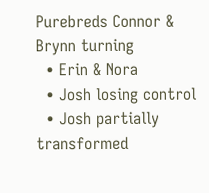Purebreds Connor & Brynn turning
  • Erin & Nora
  • Josh losing control
  • Josh partially transformed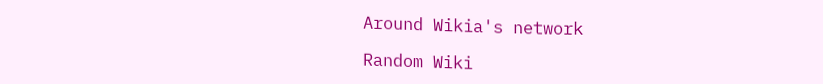Around Wikia's network

Random Wiki